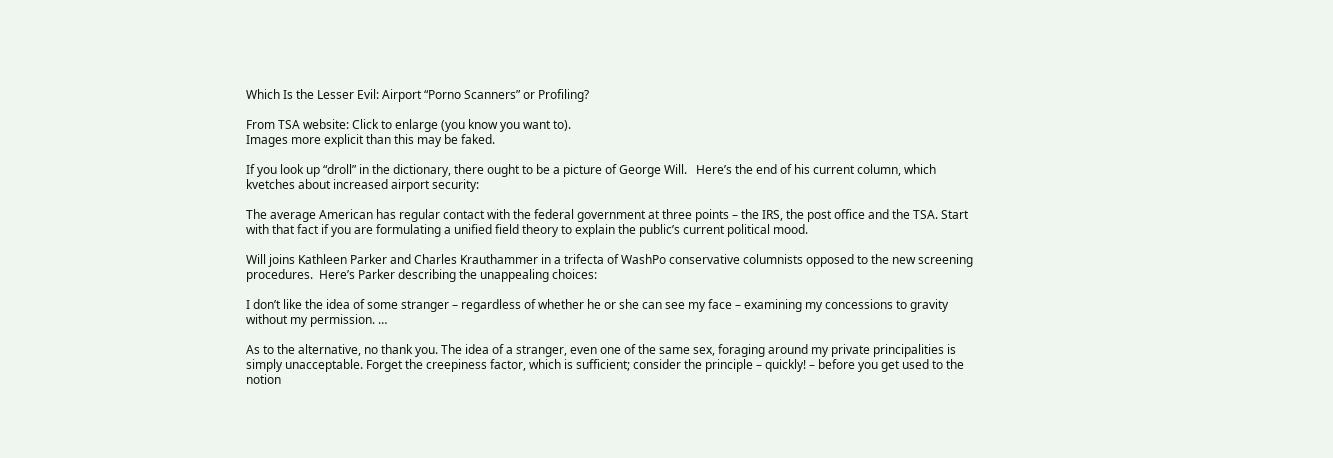Which Is the Lesser Evil: Airport “Porno Scanners” or Profiling?

From TSA website: Click to enlarge (you know you want to).
Images more explicit than this may be faked.

If you look up “droll” in the dictionary, there ought to be a picture of George Will.   Here’s the end of his current column, which kvetches about increased airport security:

The average American has regular contact with the federal government at three points – the IRS, the post office and the TSA. Start with that fact if you are formulating a unified field theory to explain the public’s current political mood.

Will joins Kathleen Parker and Charles Krauthammer in a trifecta of WashPo conservative columnists opposed to the new screening procedures.  Here’s Parker describing the unappealing choices:

I don’t like the idea of some stranger – regardless of whether he or she can see my face – examining my concessions to gravity without my permission. …

As to the alternative, no thank you. The idea of a stranger, even one of the same sex, foraging around my private principalities is simply unacceptable. Forget the creepiness factor, which is sufficient; consider the principle – quickly! – before you get used to the notion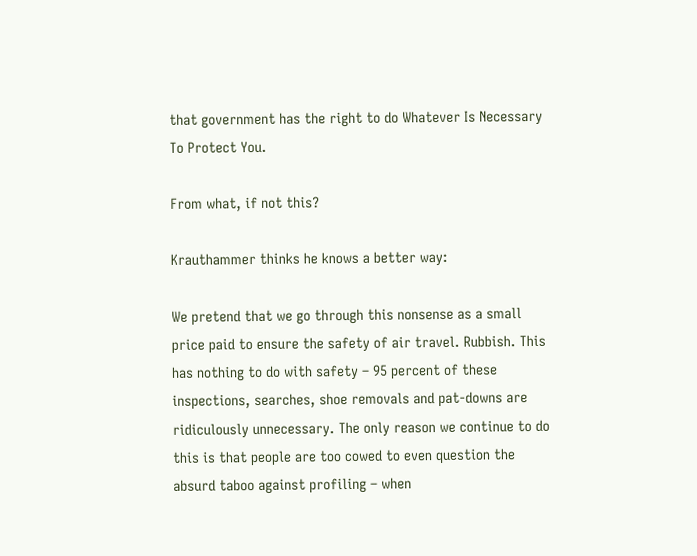that government has the right to do Whatever Is Necessary To Protect You.

From what, if not this?

Krauthammer thinks he knows a better way:

We pretend that we go through this nonsense as a small price paid to ensure the safety of air travel. Rubbish. This has nothing to do with safety – 95 percent of these inspections, searches, shoe removals and pat-downs are ridiculously unnecessary. The only reason we continue to do this is that people are too cowed to even question the absurd taboo against profiling – when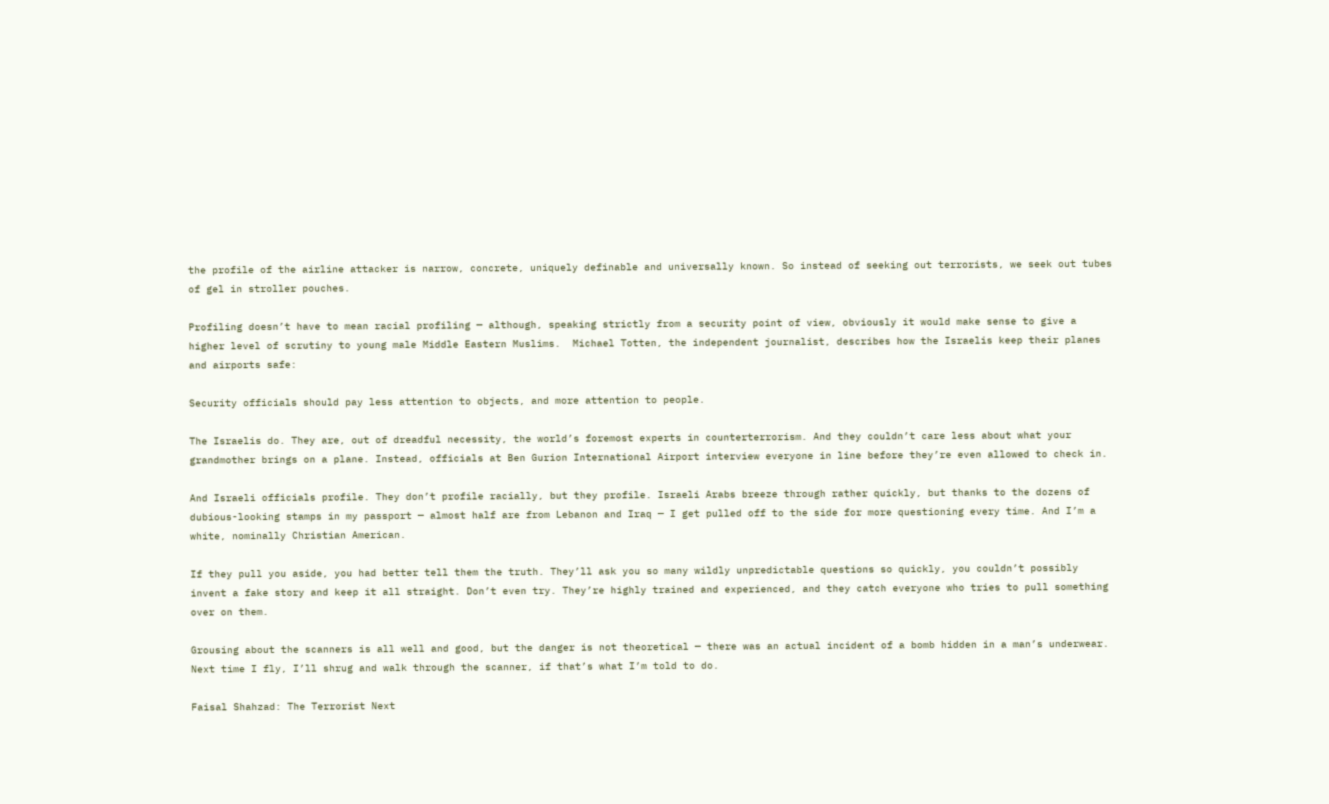the profile of the airline attacker is narrow, concrete, uniquely definable and universally known. So instead of seeking out terrorists, we seek out tubes of gel in stroller pouches.

Profiling doesn’t have to mean racial profiling — although, speaking strictly from a security point of view, obviously it would make sense to give a higher level of scrutiny to young male Middle Eastern Muslims.  Michael Totten, the independent journalist, describes how the Israelis keep their planes and airports safe:

Security officials should pay less attention to objects, and more attention to people.

The Israelis do. They are, out of dreadful necessity, the world’s foremost experts in counterterrorism. And they couldn’t care less about what your grandmother brings on a plane. Instead, officials at Ben Gurion International Airport interview everyone in line before they’re even allowed to check in.

And Israeli officials profile. They don’t profile racially, but they profile. Israeli Arabs breeze through rather quickly, but thanks to the dozens of dubious-looking stamps in my passport — almost half are from Lebanon and Iraq — I get pulled off to the side for more questioning every time. And I’m a white, nominally Christian American.

If they pull you aside, you had better tell them the truth. They’ll ask you so many wildly unpredictable questions so quickly, you couldn’t possibly invent a fake story and keep it all straight. Don’t even try. They’re highly trained and experienced, and they catch everyone who tries to pull something over on them.

Grousing about the scanners is all well and good, but the danger is not theoretical — there was an actual incident of a bomb hidden in a man’s underwear. Next time I fly, I’ll shrug and walk through the scanner, if that’s what I’m told to do.

Faisal Shahzad: The Terrorist Next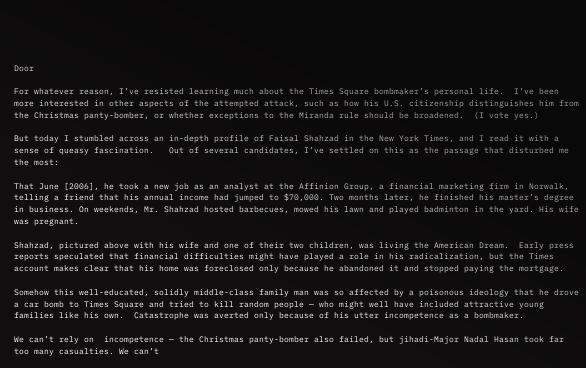Door

For whatever reason, I’ve resisted learning much about the Times Square bombmaker’s personal life.  I’ve been more interested in other aspects of the attempted attack, such as how his U.S. citizenship distinguishes him from the Christmas panty-bomber, or whether exceptions to the Miranda rule should be broadened.  (I vote yes.)

But today I stumbled across an in-depth profile of Faisal Shahzad in the New York Times, and I read it with a sense of queasy fascination.   Out of several candidates, I’ve settled on this as the passage that disturbed me the most:

That June [2006], he took a new job as an analyst at the Affinion Group, a financial marketing firm in Norwalk, telling a friend that his annual income had jumped to $70,000. Two months later, he finished his master’s degree in business. On weekends, Mr. Shahzad hosted barbecues, mowed his lawn and played badminton in the yard. His wife was pregnant.

Shahzad, pictured above with his wife and one of their two children, was living the American Dream.  Early press reports speculated that financial difficulties might have played a role in his radicalization, but the Times account makes clear that his home was foreclosed only because he abandoned it and stopped paying the mortgage.

Somehow this well-educated, solidly middle-class family man was so affected by a poisonous ideology that he drove a car bomb to Times Square and tried to kill random people — who might well have included attractive young families like his own.  Catastrophe was averted only because of his utter incompetence as a bombmaker.

We can’t rely on  incompetence — the Christmas panty-bomber also failed, but jihadi-Major Nadal Hasan took far too many casualties. We can’t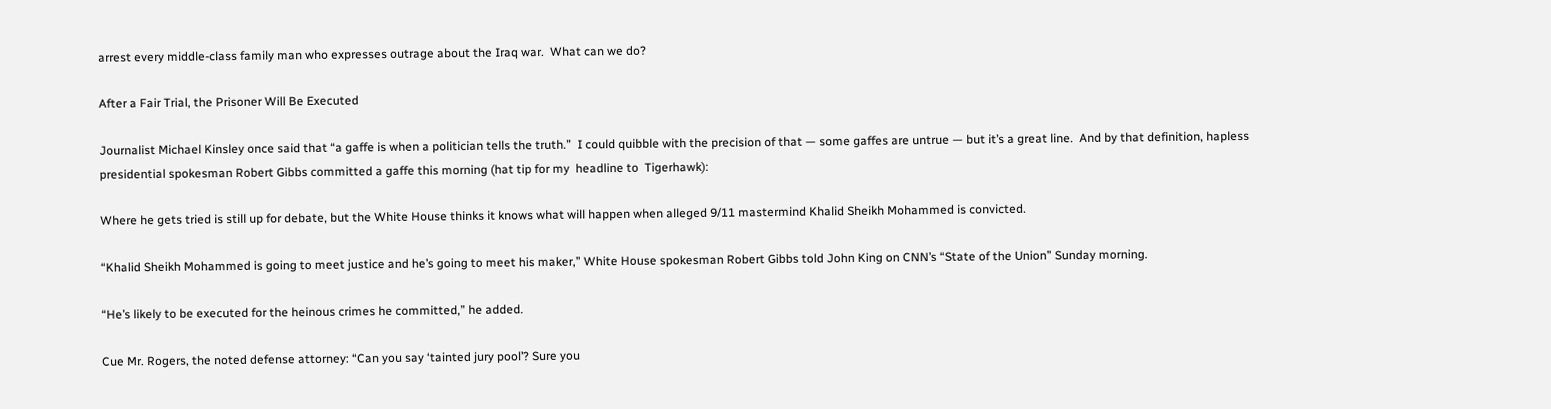arrest every middle-class family man who expresses outrage about the Iraq war.  What can we do?

After a Fair Trial, the Prisoner Will Be Executed

Journalist Michael Kinsley once said that “a gaffe is when a politician tells the truth.”  I could quibble with the precision of that — some gaffes are untrue — but it’s a great line.  And by that definition, hapless presidential spokesman Robert Gibbs committed a gaffe this morning (hat tip for my  headline to  Tigerhawk):

Where he gets tried is still up for debate, but the White House thinks it knows what will happen when alleged 9/11 mastermind Khalid Sheikh Mohammed is convicted.

“Khalid Sheikh Mohammed is going to meet justice and he’s going to meet his maker,” White House spokesman Robert Gibbs told John King on CNN’s “State of the Union” Sunday morning.

“He’s likely to be executed for the heinous crimes he committed,” he added.

Cue Mr. Rogers, the noted defense attorney: “Can you say ‘tainted jury pool’? Sure you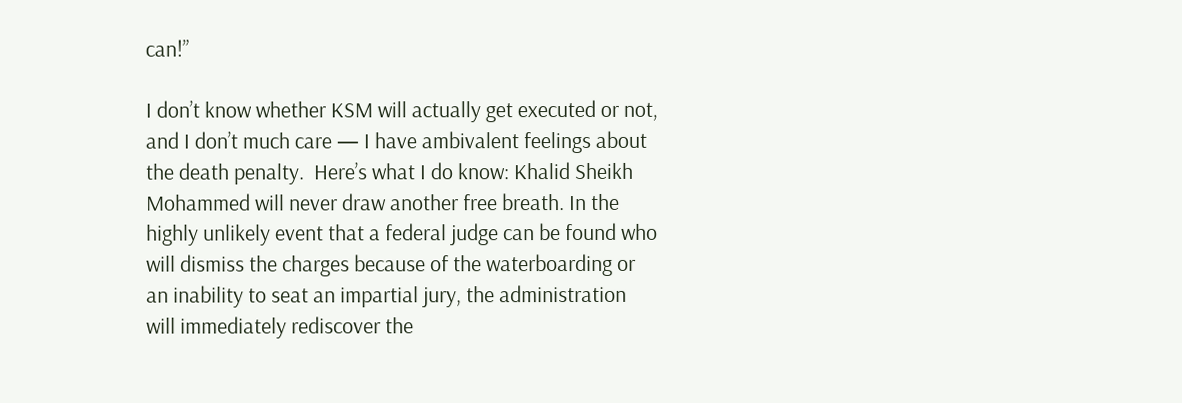can!”

I don’t know whether KSM will actually get executed or not, and I don’t much care — I have ambivalent feelings about the death penalty.  Here’s what I do know: Khalid Sheikh Mohammed will never draw another free breath. In the highly unlikely event that a federal judge can be found who will dismiss the charges because of the waterboarding or an inability to seat an impartial jury, the administration will immediately rediscover the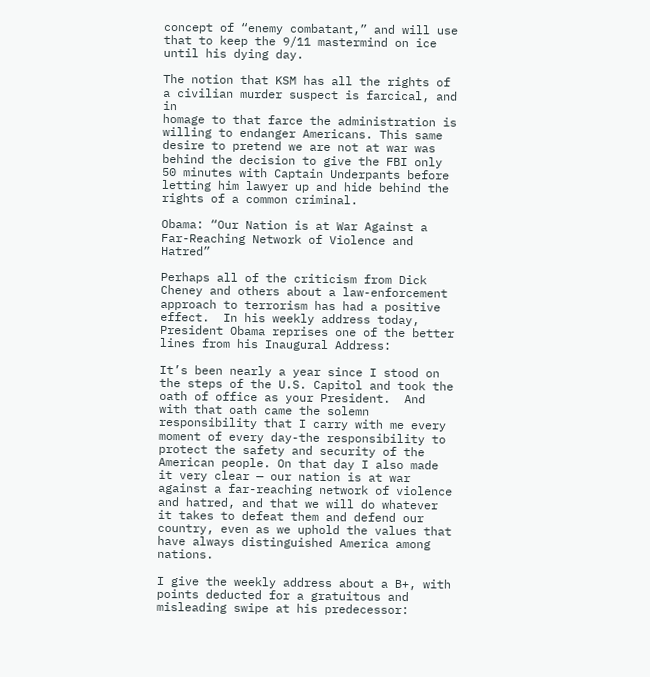concept of “enemy combatant,” and will use that to keep the 9/11 mastermind on ice until his dying day.

The notion that KSM has all the rights of a civilian murder suspect is farcical, and in
homage to that farce the administration is willing to endanger Americans. This same desire to pretend we are not at war was behind the decision to give the FBI only 50 minutes with Captain Underpants before letting him lawyer up and hide behind the rights of a common criminal.

Obama: “Our Nation is at War Against a Far-Reaching Network of Violence and Hatred”

Perhaps all of the criticism from Dick Cheney and others about a law-enforcement approach to terrorism has had a positive effect.  In his weekly address today, President Obama reprises one of the better lines from his Inaugural Address:

It’s been nearly a year since I stood on the steps of the U.S. Capitol and took the oath of office as your President.  And with that oath came the solemn responsibility that I carry with me every moment of every day-the responsibility to protect the safety and security of the American people. On that day I also made it very clear — our nation is at war against a far-reaching network of violence and hatred, and that we will do whatever it takes to defeat them and defend our country, even as we uphold the values that have always distinguished America among nations.

I give the weekly address about a B+, with points deducted for a gratuitous and misleading swipe at his predecessor: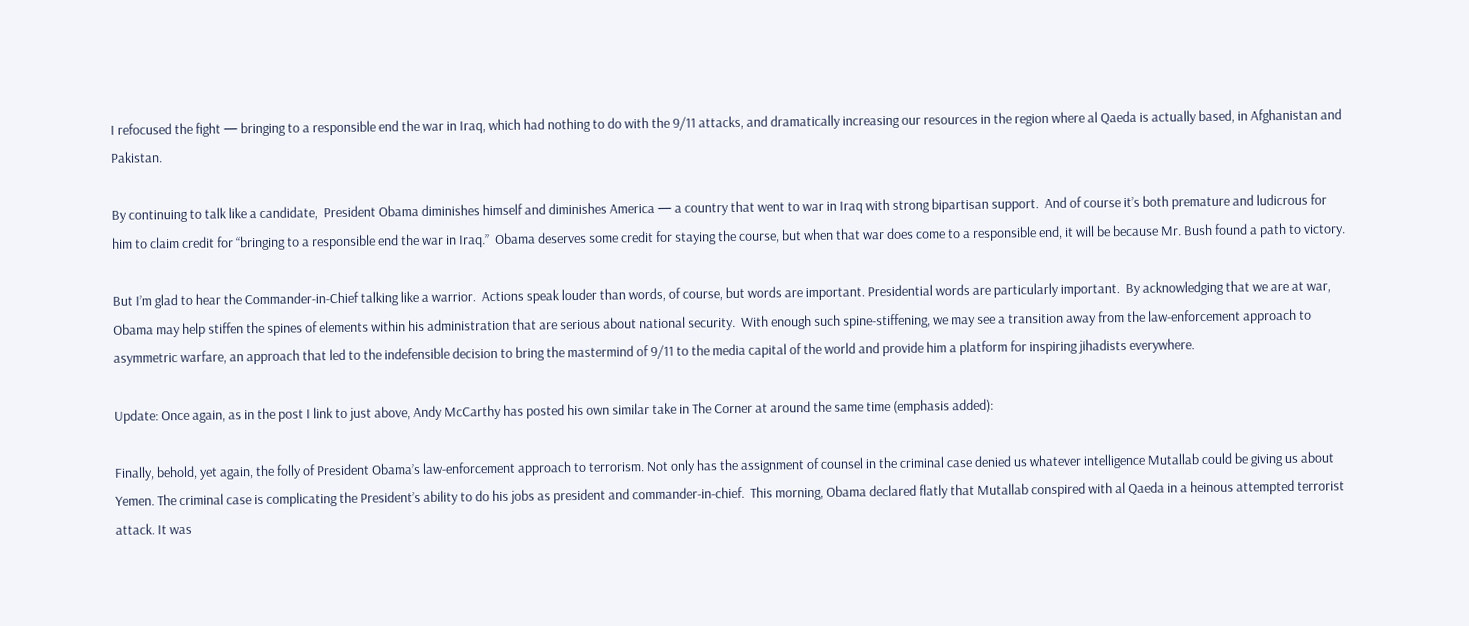I refocused the fight — bringing to a responsible end the war in Iraq, which had nothing to do with the 9/11 attacks, and dramatically increasing our resources in the region where al Qaeda is actually based, in Afghanistan and Pakistan.

By continuing to talk like a candidate,  President Obama diminishes himself and diminishes America — a country that went to war in Iraq with strong bipartisan support.  And of course it’s both premature and ludicrous for him to claim credit for “bringing to a responsible end the war in Iraq.”  Obama deserves some credit for staying the course, but when that war does come to a responsible end, it will be because Mr. Bush found a path to victory.

But I’m glad to hear the Commander-in-Chief talking like a warrior.  Actions speak louder than words, of course, but words are important. Presidential words are particularly important.  By acknowledging that we are at war, Obama may help stiffen the spines of elements within his administration that are serious about national security.  With enough such spine-stiffening, we may see a transition away from the law-enforcement approach to asymmetric warfare, an approach that led to the indefensible decision to bring the mastermind of 9/11 to the media capital of the world and provide him a platform for inspiring jihadists everywhere.

Update: Once again, as in the post I link to just above, Andy McCarthy has posted his own similar take in The Corner at around the same time (emphasis added):

Finally, behold, yet again, the folly of President Obama’s law-enforcement approach to terrorism. Not only has the assignment of counsel in the criminal case denied us whatever intelligence Mutallab could be giving us about Yemen. The criminal case is complicating the President’s ability to do his jobs as president and commander-in-chief.  This morning, Obama declared flatly that Mutallab conspired with al Qaeda in a heinous attempted terrorist attack. It was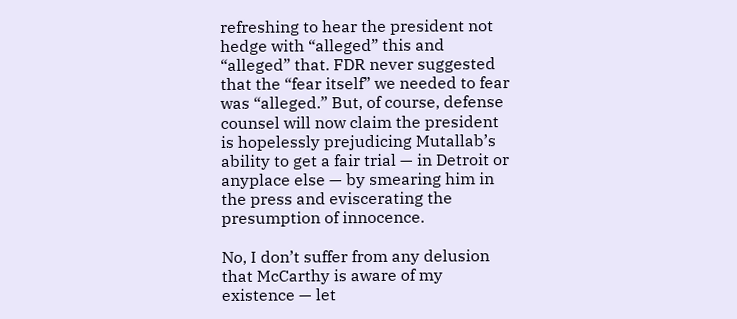refreshing to hear the president not hedge with “alleged” this and “alleged” that. FDR never suggested that the “fear itself” we needed to fear was “alleged.” But, of course, defense counsel will now claim the president is hopelessly prejudicing Mutallab’s ability to get a fair trial — in Detroit or anyplace else — by smearing him in the press and eviscerating the presumption of innocence.

No, I don’t suffer from any delusion that McCarthy is aware of my existence — let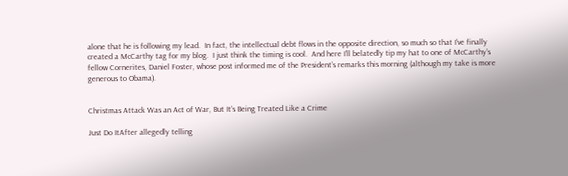alone that he is following my lead.  In fact, the intellectual debt flows in the opposite direction, so much so that I’ve finally created a McCarthy tag for my blog.  I just think the timing is cool.  And here I’ll belatedly tip my hat to one of McCarthy’s fellow Cornerites, Daniel Foster, whose post informed me of the President’s remarks this morning (although my take is more generous to Obama).


Christmas Attack Was an Act of War, But It’s Being Treated Like a Crime

Just Do ItAfter allegedly telling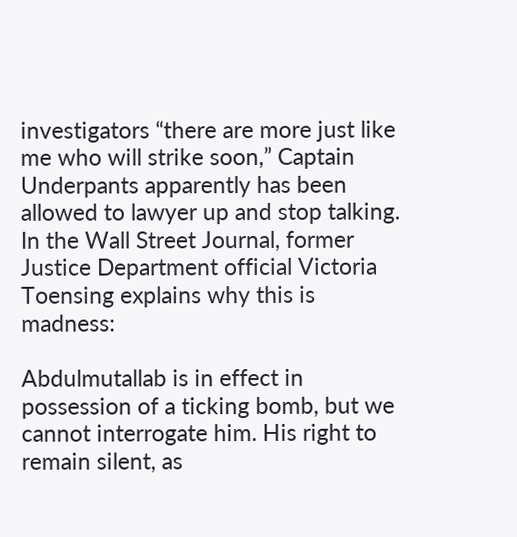investigators “there are more just like me who will strike soon,” Captain Underpants apparently has been allowed to lawyer up and stop talking. In the Wall Street Journal, former Justice Department official Victoria Toensing explains why this is madness:

Abdulmutallab is in effect in possession of a ticking bomb, but we cannot interrogate him. His right to remain silent, as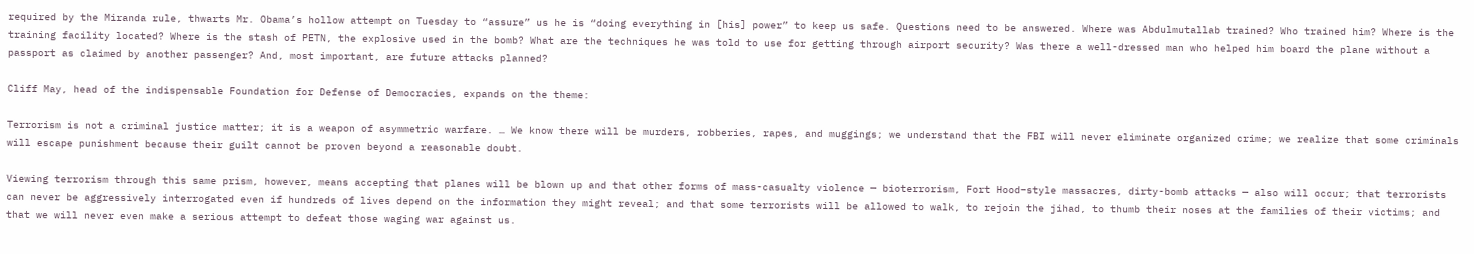required by the Miranda rule, thwarts Mr. Obama’s hollow attempt on Tuesday to “assure” us he is “doing everything in [his] power” to keep us safe. Questions need to be answered. Where was Abdulmutallab trained? Who trained him? Where is the training facility located? Where is the stash of PETN, the explosive used in the bomb? What are the techniques he was told to use for getting through airport security? Was there a well-dressed man who helped him board the plane without a passport as claimed by another passenger? And, most important, are future attacks planned?

Cliff May, head of the indispensable Foundation for Defense of Democracies, expands on the theme:

Terrorism is not a criminal justice matter; it is a weapon of asymmetric warfare. … We know there will be murders, robberies, rapes, and muggings; we understand that the FBI will never eliminate organized crime; we realize that some criminals will escape punishment because their guilt cannot be proven beyond a reasonable doubt.

Viewing terrorism through this same prism, however, means accepting that planes will be blown up and that other forms of mass-casualty violence — bioterrorism, Fort Hood–style massacres, dirty-bomb attacks — also will occur; that terrorists can never be aggressively interrogated even if hundreds of lives depend on the information they might reveal; and that some terrorists will be allowed to walk, to rejoin the jihad, to thumb their noses at the families of their victims; and that we will never even make a serious attempt to defeat those waging war against us.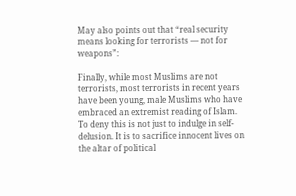May also points out that “real security means looking for terrorists — not for weapons”:

Finally, while most Muslims are not terrorists, most terrorists in recent years have been young, male Muslims who have embraced an extremist reading of Islam. To deny this is not just to indulge in self-delusion. It is to sacrifice innocent lives on the altar of political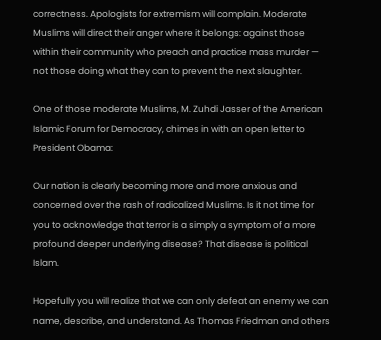correctness. Apologists for extremism will complain. Moderate Muslims will direct their anger where it belongs: against those within their community who preach and practice mass murder — not those doing what they can to prevent the next slaughter.

One of those moderate Muslims, M. Zuhdi Jasser of the American Islamic Forum for Democracy, chimes in with an open letter to President Obama:

Our nation is clearly becoming more and more anxious and concerned over the rash of radicalized Muslims. Is it not time for you to acknowledge that terror is a simply a symptom of a more profound deeper underlying disease? That disease is political Islam.

Hopefully you will realize that we can only defeat an enemy we can name, describe, and understand. As Thomas Friedman and others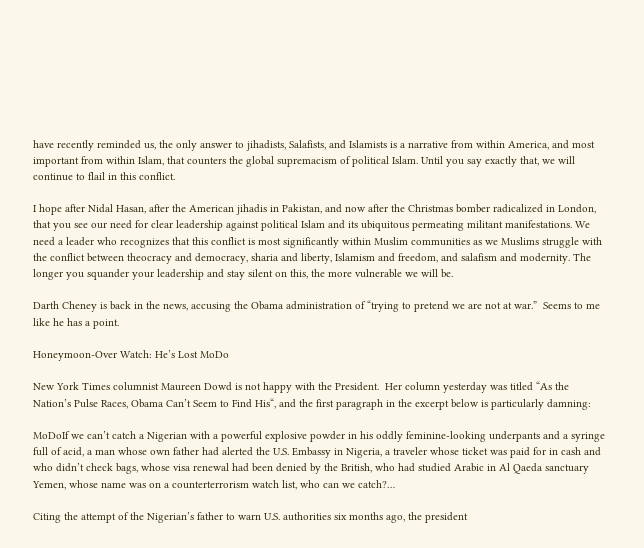have recently reminded us, the only answer to jihadists, Salafists, and Islamists is a narrative from within America, and most important from within Islam, that counters the global supremacism of political Islam. Until you say exactly that, we will continue to flail in this conflict.

I hope after Nidal Hasan, after the American jihadis in Pakistan, and now after the Christmas bomber radicalized in London, that you see our need for clear leadership against political Islam and its ubiquitous permeating militant manifestations. We need a leader who recognizes that this conflict is most significantly within Muslim communities as we Muslims struggle with the conflict between theocracy and democracy, sharia and liberty, Islamism and freedom, and salafism and modernity. The longer you squander your leadership and stay silent on this, the more vulnerable we will be.

Darth Cheney is back in the news, accusing the Obama administration of “trying to pretend we are not at war.”  Seems to me like he has a point.

Honeymoon-Over Watch: He’s Lost MoDo

New York Times columnist Maureen Dowd is not happy with the President.  Her column yesterday was titled “As the Nation’s Pulse Races, Obama Can’t Seem to Find His“, and the first paragraph in the excerpt below is particularly damning:

MoDoIf we can’t catch a Nigerian with a powerful explosive powder in his oddly feminine-looking underpants and a syringe full of acid, a man whose own father had alerted the U.S. Embassy in Nigeria, a traveler whose ticket was paid for in cash and who didn’t check bags, whose visa renewal had been denied by the British, who had studied Arabic in Al Qaeda sanctuary Yemen, whose name was on a counterterrorism watch list, who can we catch?…

Citing the attempt of the Nigerian’s father to warn U.S. authorities six months ago, the president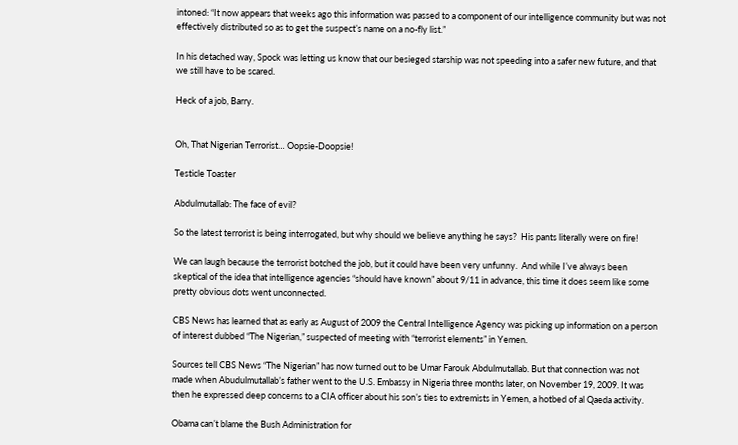intoned: “It now appears that weeks ago this information was passed to a component of our intelligence community but was not effectively distributed so as to get the suspect’s name on a no-fly list.”

In his detached way, Spock was letting us know that our besieged starship was not speeding into a safer new future, and that we still have to be scared.

Heck of a job, Barry.


Oh, That Nigerian Terrorist… Oopsie-Doopsie!

Testicle Toaster

Abdulmutallab: The face of evil?

So the latest terrorist is being interrogated, but why should we believe anything he says?  His pants literally were on fire!

We can laugh because the terrorist botched the job, but it could have been very unfunny.  And while I’ve always been skeptical of the idea that intelligence agencies “should have known” about 9/11 in advance, this time it does seem like some pretty obvious dots went unconnected.

CBS News has learned that as early as August of 2009 the Central Intelligence Agency was picking up information on a person of interest dubbed “The Nigerian,” suspected of meeting with “terrorist elements” in Yemen.

Sources tell CBS News “The Nigerian” has now turned out to be Umar Farouk Abdulmutallab. But that connection was not made when Abudulmutallab’s father went to the U.S. Embassy in Nigeria three months later, on November 19, 2009. It was then he expressed deep concerns to a CIA officer about his son’s ties to extremists in Yemen, a hotbed of al Qaeda activity.

Obama can’t blame the Bush Administration for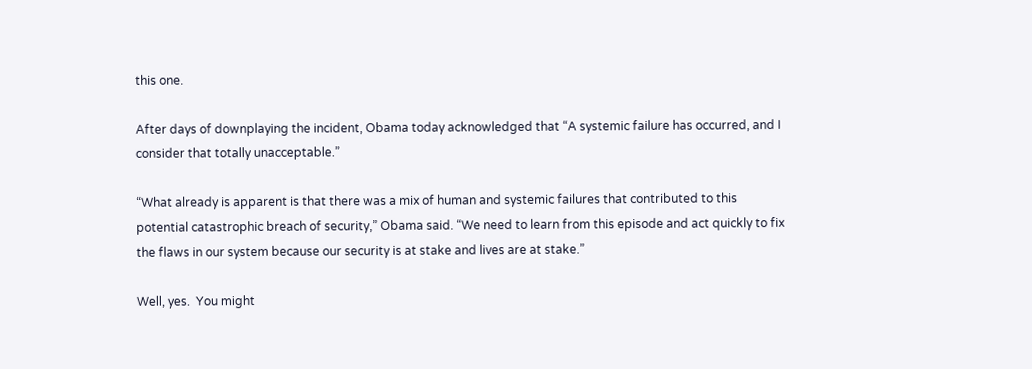this one.

After days of downplaying the incident, Obama today acknowledged that “A systemic failure has occurred, and I consider that totally unacceptable.”

“What already is apparent is that there was a mix of human and systemic failures that contributed to this potential catastrophic breach of security,” Obama said. “We need to learn from this episode and act quickly to fix the flaws in our system because our security is at stake and lives are at stake.”

Well, yes.  You might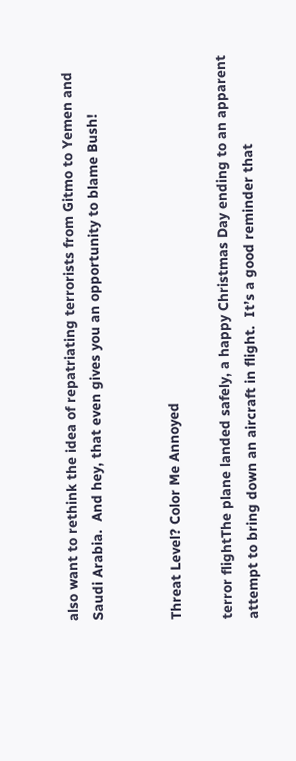also want to rethink the idea of repatriating terrorists from Gitmo to Yemen and Saudi Arabia.  And hey, that even gives you an opportunity to blame Bush!


Threat Level? Color Me Annoyed

terror flightThe plane landed safely, a happy Christmas Day ending to an apparent attempt to bring down an aircraft in flight.  It’s a good reminder that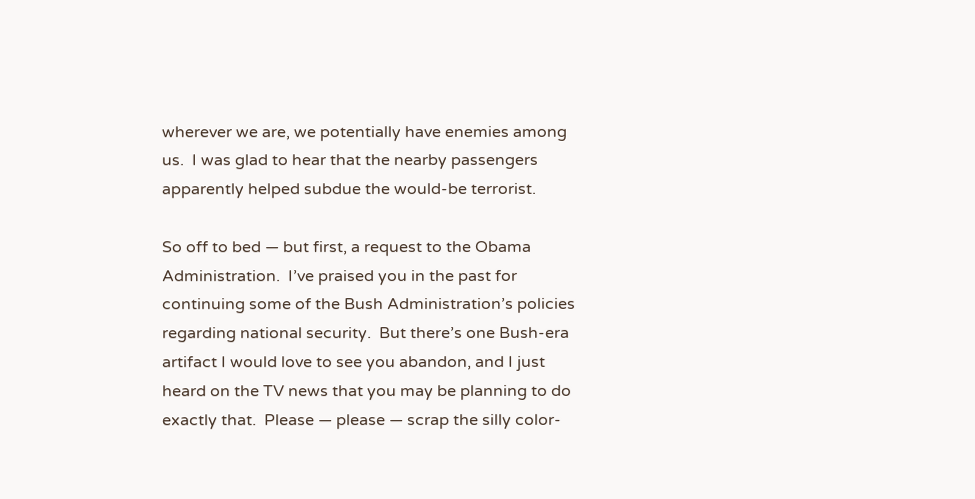wherever we are, we potentially have enemies among us.  I was glad to hear that the nearby passengers apparently helped subdue the would-be terrorist.

So off to bed — but first, a request to the Obama Administration.  I’ve praised you in the past for continuing some of the Bush Administration’s policies regarding national security.  But there’s one Bush-era artifact I would love to see you abandon, and I just heard on the TV news that you may be planning to do exactly that.  Please — please — scrap the silly color-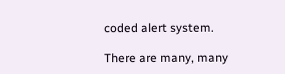coded alert system.

There are many, many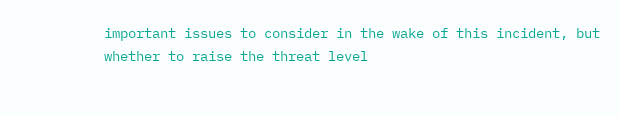important issues to consider in the wake of this incident, but whether to raise the threat level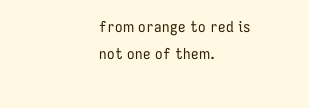from orange to red is not one of them.